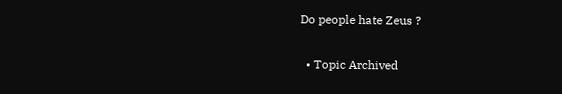Do people hate Zeus ?

  • Topic Archived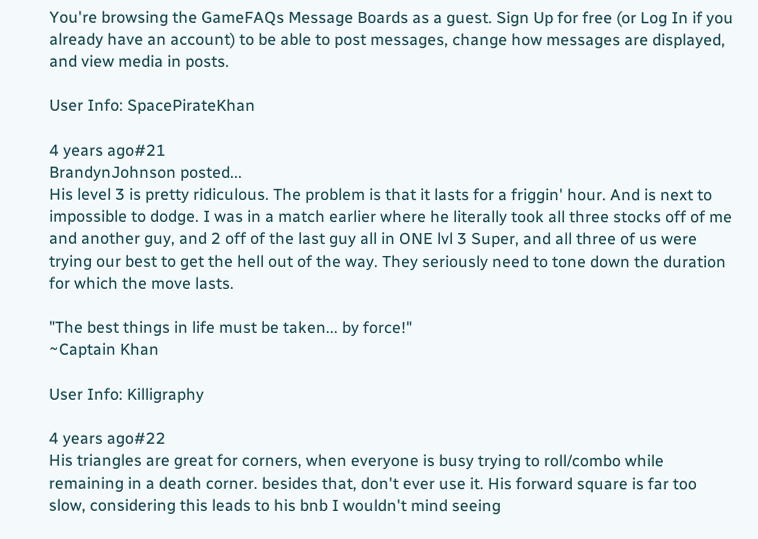You're browsing the GameFAQs Message Boards as a guest. Sign Up for free (or Log In if you already have an account) to be able to post messages, change how messages are displayed, and view media in posts.

User Info: SpacePirateKhan

4 years ago#21
BrandynJohnson posted...
His level 3 is pretty ridiculous. The problem is that it lasts for a friggin' hour. And is next to impossible to dodge. I was in a match earlier where he literally took all three stocks off of me and another guy, and 2 off of the last guy all in ONE lvl 3 Super, and all three of us were trying our best to get the hell out of the way. They seriously need to tone down the duration for which the move lasts.

"The best things in life must be taken... by force!"
~Captain Khan

User Info: Killigraphy

4 years ago#22
His triangles are great for corners, when everyone is busy trying to roll/combo while remaining in a death corner. besides that, don't ever use it. His forward square is far too slow, considering this leads to his bnb I wouldn't mind seeing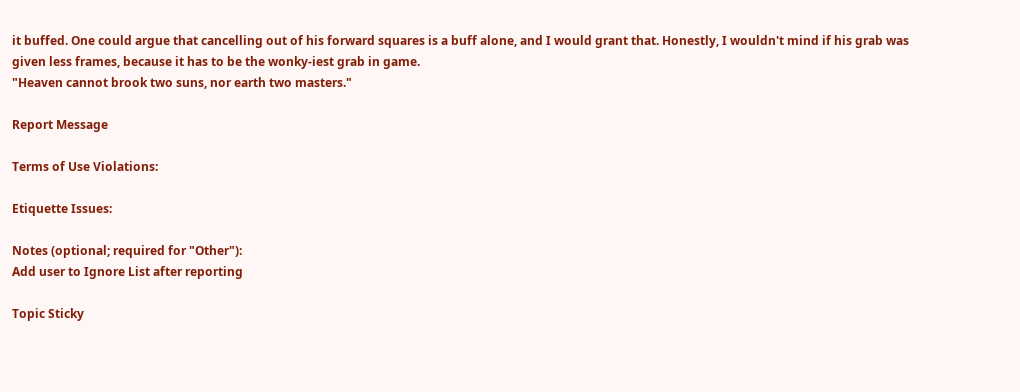it buffed. One could argue that cancelling out of his forward squares is a buff alone, and I would grant that. Honestly, I wouldn't mind if his grab was given less frames, because it has to be the wonky-iest grab in game.
"Heaven cannot brook two suns, nor earth two masters."

Report Message

Terms of Use Violations:

Etiquette Issues:

Notes (optional; required for "Other"):
Add user to Ignore List after reporting

Topic Sticky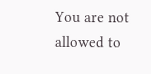You are not allowed to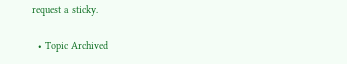request a sticky.

  • Topic Archived